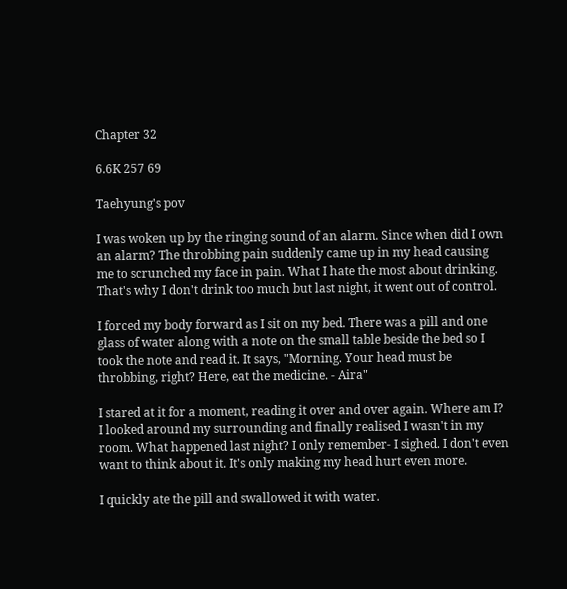Chapter 32

6.6K 257 69

Taehyung's pov

I was woken up by the ringing sound of an alarm. Since when did I own an alarm? The throbbing pain suddenly came up in my head causing me to scrunched my face in pain. What I hate the most about drinking. That's why I don't drink too much but last night, it went out of control.

I forced my body forward as I sit on my bed. There was a pill and one glass of water along with a note on the small table beside the bed so I took the note and read it. It says, "Morning. Your head must be throbbing, right? Here, eat the medicine. - Aira"

I stared at it for a moment, reading it over and over again. Where am I? I looked around my surrounding and finally realised I wasn't in my room. What happened last night? I only remember- I sighed. I don't even want to think about it. It's only making my head hurt even more.

I quickly ate the pill and swallowed it with water.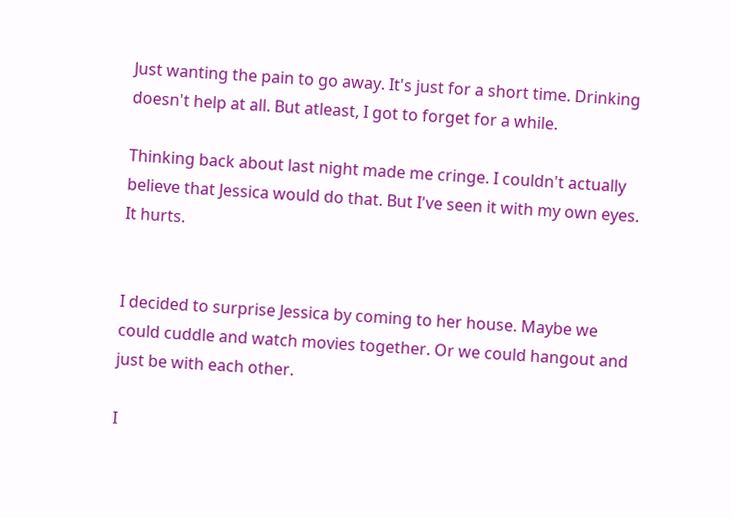Just wanting the pain to go away. It's just for a short time. Drinking doesn't help at all. But atleast, I got to forget for a while.

Thinking back about last night made me cringe. I couldn't actually believe that Jessica would do that. But I've seen it with my own eyes. It hurts.


I decided to surprise Jessica by coming to her house. Maybe we could cuddle and watch movies together. Or we could hangout and just be with each other.

I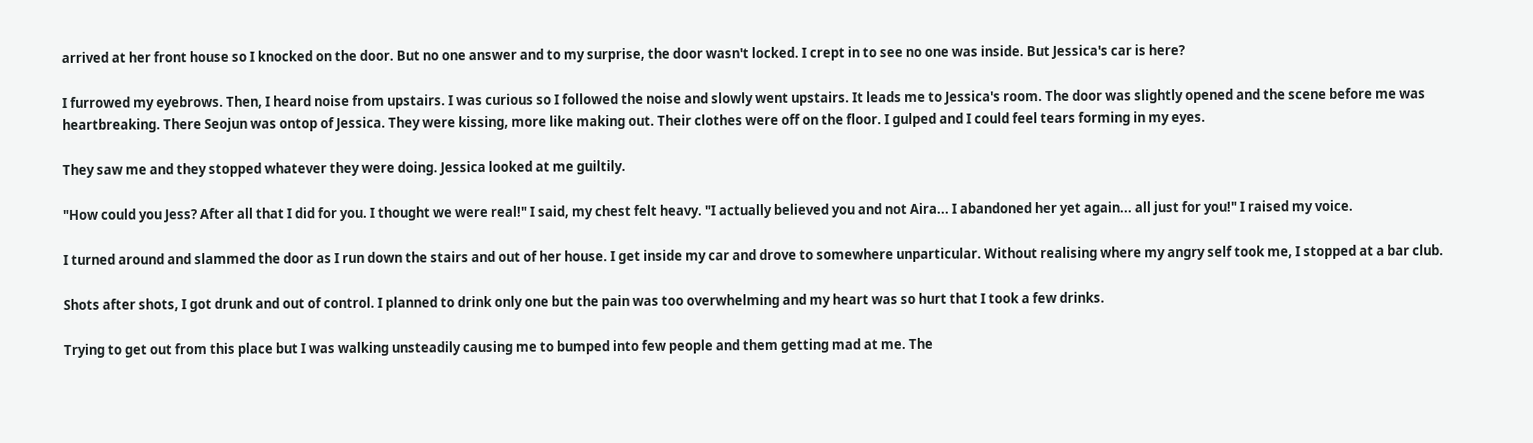arrived at her front house so I knocked on the door. But no one answer and to my surprise, the door wasn't locked. I crept in to see no one was inside. But Jessica's car is here?

I furrowed my eyebrows. Then, I heard noise from upstairs. I was curious so I followed the noise and slowly went upstairs. It leads me to Jessica's room. The door was slightly opened and the scene before me was heartbreaking. There Seojun was ontop of Jessica. They were kissing, more like making out. Their clothes were off on the floor. I gulped and I could feel tears forming in my eyes.

They saw me and they stopped whatever they were doing. Jessica looked at me guiltily.

"How could you Jess? After all that I did for you. I thought we were real!" I said, my chest felt heavy. "I actually believed you and not Aira... I abandoned her yet again... all just for you!" I raised my voice.

I turned around and slammed the door as I run down the stairs and out of her house. I get inside my car and drove to somewhere unparticular. Without realising where my angry self took me, I stopped at a bar club.

Shots after shots, I got drunk and out of control. I planned to drink only one but the pain was too overwhelming and my heart was so hurt that I took a few drinks.

Trying to get out from this place but I was walking unsteadily causing me to bumped into few people and them getting mad at me. The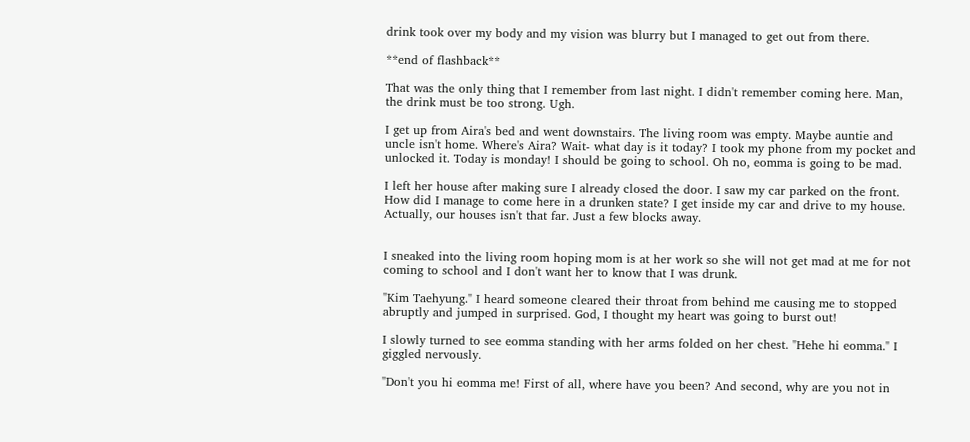drink took over my body and my vision was blurry but I managed to get out from there.

**end of flashback**

That was the only thing that I remember from last night. I didn't remember coming here. Man, the drink must be too strong. Ugh.

I get up from Aira's bed and went downstairs. The living room was empty. Maybe auntie and uncle isn't home. Where's Aira? Wait- what day is it today? I took my phone from my pocket and unlocked it. Today is monday! I should be going to school. Oh no, eomma is going to be mad.

I left her house after making sure I already closed the door. I saw my car parked on the front. How did I manage to come here in a drunken state? I get inside my car and drive to my house. Actually, our houses isn't that far. Just a few blocks away.


I sneaked into the living room hoping mom is at her work so she will not get mad at me for not coming to school and I don't want her to know that I was drunk.

"Kim Taehyung." I heard someone cleared their throat from behind me causing me to stopped abruptly and jumped in surprised. God, I thought my heart was going to burst out!

I slowly turned to see eomma standing with her arms folded on her chest. "Hehe hi eomma." I giggled nervously.

"Don't you hi eomma me! First of all, where have you been? And second, why are you not in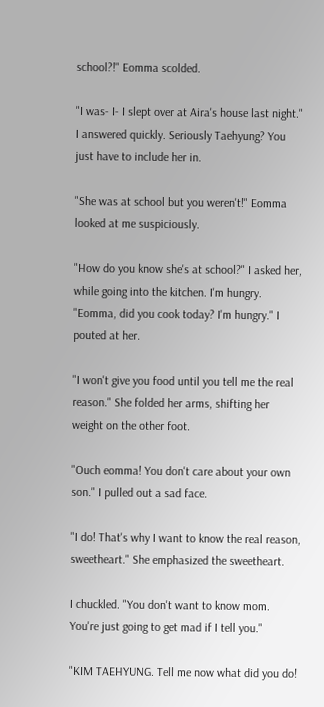school?!" Eomma scolded.

"I was- I- I slept over at Aira's house last night." I answered quickly. Seriously Taehyung? You just have to include her in.

"She was at school but you weren't!" Eomma looked at me suspiciously.

"How do you know she's at school?" I asked her, while going into the kitchen. I'm hungry. "Eomma, did you cook today? I'm hungry." I pouted at her.

"I won't give you food until you tell me the real reason." She folded her arms, shifting her weight on the other foot.

"Ouch eomma! You don't care about your own son." I pulled out a sad face.

"I do! That's why I want to know the real reason, sweetheart." She emphasized the sweetheart.

I chuckled. "You don't want to know mom. You're just going to get mad if I tell you."

"KIM TAEHYUNG. Tell me now what did you do!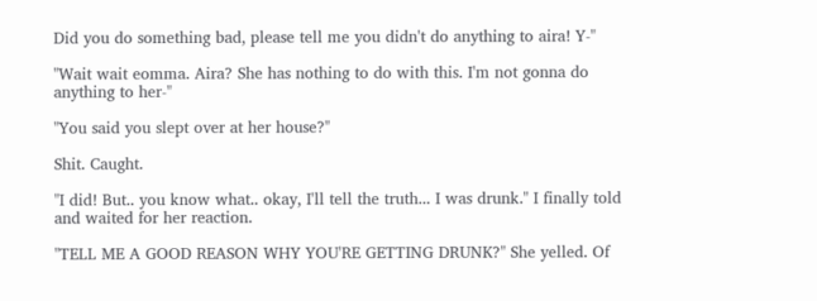Did you do something bad, please tell me you didn't do anything to aira! Y-"

"Wait wait eomma. Aira? She has nothing to do with this. I'm not gonna do anything to her-"

"You said you slept over at her house?"

Shit. Caught.

"I did! But.. you know what.. okay, I'll tell the truth... I was drunk." I finally told and waited for her reaction.

"TELL ME A GOOD REASON WHY YOU'RE GETTING DRUNK?" She yelled. Of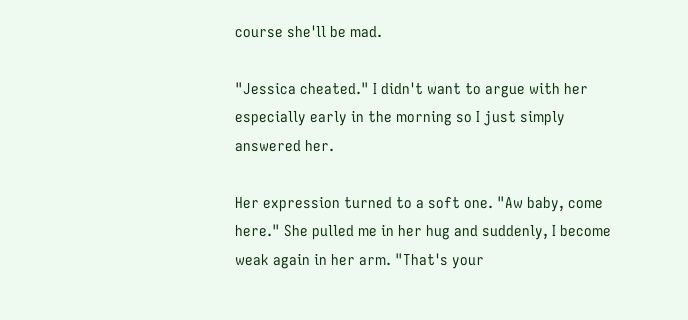course she'll be mad.

"Jessica cheated." I didn't want to argue with her especially early in the morning so I just simply answered her.

Her expression turned to a soft one. "Aw baby, come here." She pulled me in her hug and suddenly, I become weak again in her arm. "That's your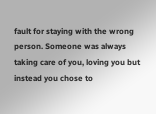fault for staying with the wrong person. Someone was always taking care of you, loving you but instead you chose to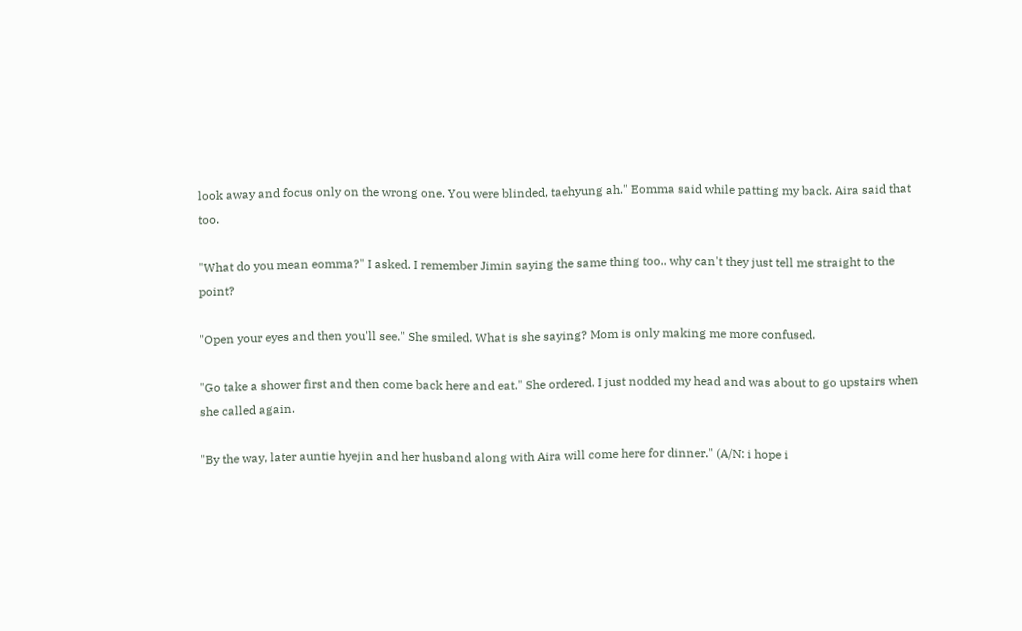look away and focus only on the wrong one. You were blinded, taehyung ah." Eomma said while patting my back. Aira said that too.

"What do you mean eomma?" I asked. I remember Jimin saying the same thing too.. why can't they just tell me straight to the point?

"Open your eyes and then you'll see." She smiled. What is she saying? Mom is only making me more confused.

"Go take a shower first and then come back here and eat." She ordered. I just nodded my head and was about to go upstairs when she called again.

"By the way, later auntie hyejin and her husband along with Aira will come here for dinner." (A/N: i hope i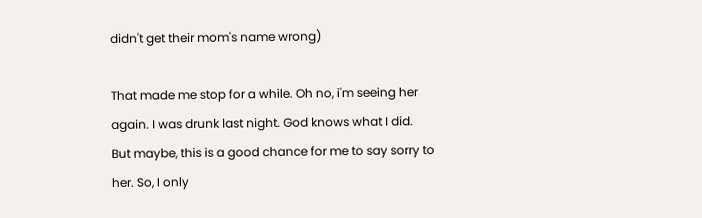didn't get their mom's name wrong)

That made me stop for a while. Oh no, i'm seeing her again. I was drunk last night. God knows what I did. But maybe, this is a good chance for me to say sorry to her. So, I only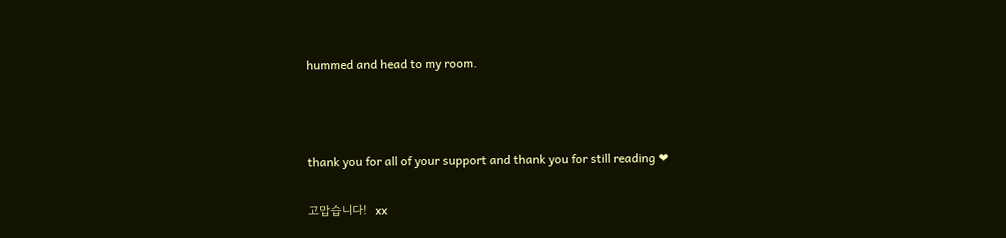hummed and head to my room.



thank you for all of your support and thank you for still reading ❤

고맙습니다!  xx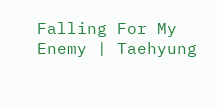Falling For My Enemy | Taehyung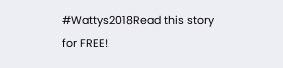#Wattys2018Read this story for FREE!